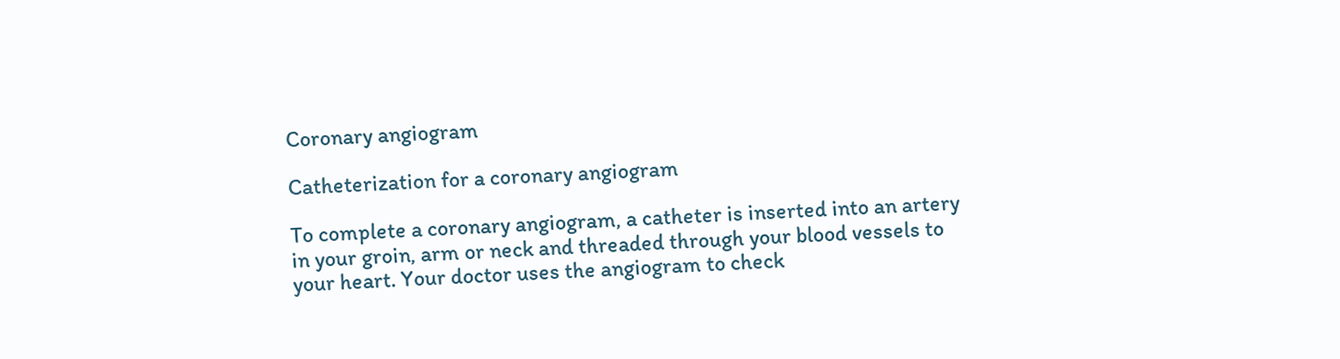Coronary angiogram

Catheterization for a coronary angiogram

To complete a coronary angiogram, a catheter is inserted into an artery in your groin, arm or neck and threaded through your blood vessels to your heart. Your doctor uses the angiogram to check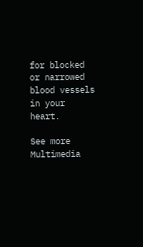for blocked or narrowed blood vessels in your heart.

See more Multimedia